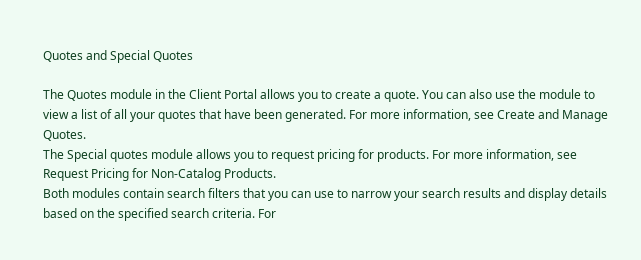Quotes and Special Quotes

The Quotes module in the Client Portal allows you to create a quote. You can also use the module to view a list of all your quotes that have been generated. For more information, see Create and Manage Quotes.
The Special quotes module allows you to request pricing for products. For more information, see Request Pricing for Non-Catalog Products.
Both modules contain search filters that you can use to narrow your search results and display details based on the specified search criteria. For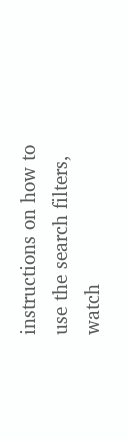instructions on how to use the search filters, watch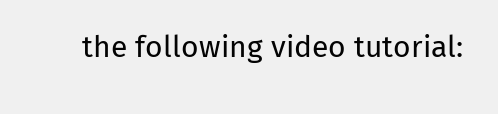the following video tutorial: